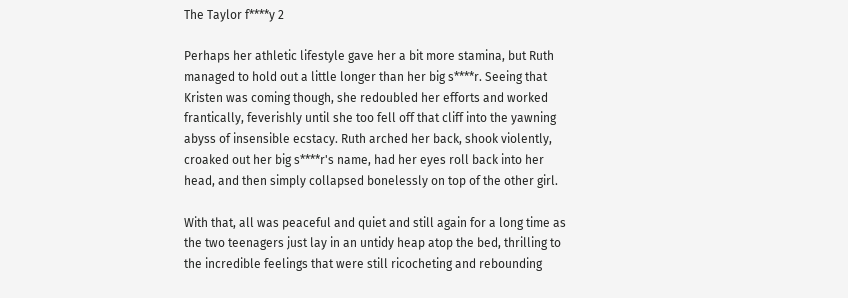The Taylor f****y 2

Perhaps her athletic lifestyle gave her a bit more stamina, but Ruth managed to hold out a little longer than her big s****r. Seeing that Kristen was coming though, she redoubled her efforts and worked frantically, feverishly until she too fell off that cliff into the yawning abyss of insensible ecstacy. Ruth arched her back, shook violently, croaked out her big s****r's name, had her eyes roll back into her head, and then simply collapsed bonelessly on top of the other girl.

With that, all was peaceful and quiet and still again for a long time as the two teenagers just lay in an untidy heap atop the bed, thrilling to the incredible feelings that were still ricocheting and rebounding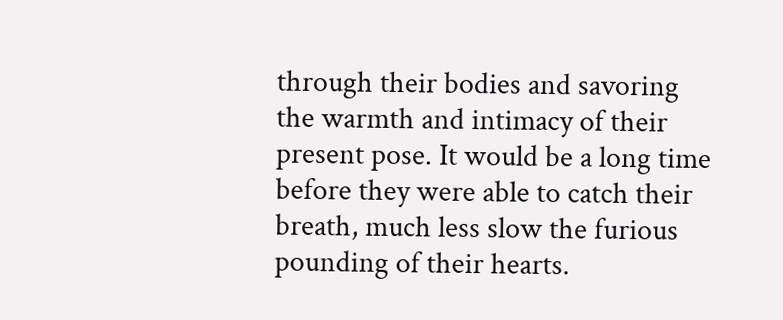through their bodies and savoring the warmth and intimacy of their present pose. It would be a long time before they were able to catch their breath, much less slow the furious pounding of their hearts.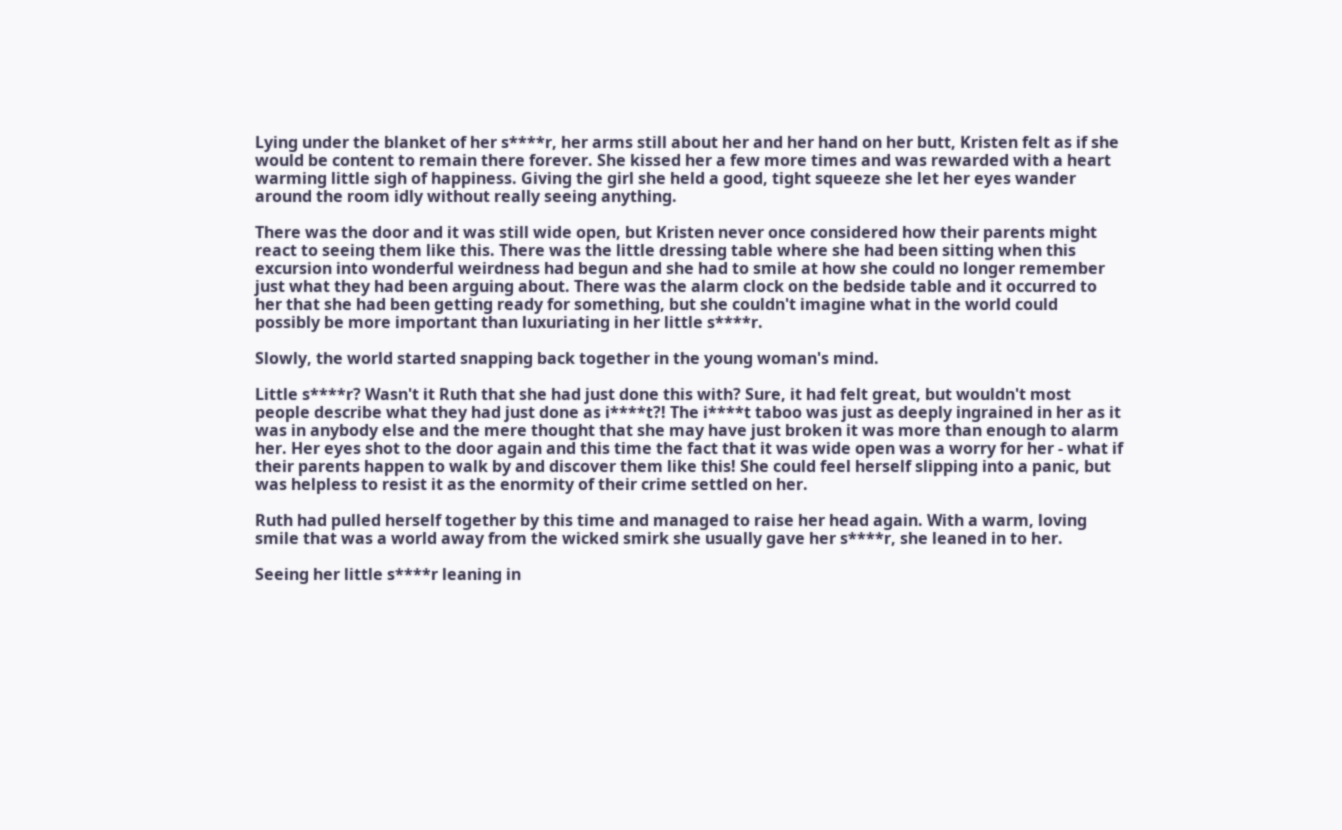Lying under the blanket of her s****r, her arms still about her and her hand on her butt, Kristen felt as if she would be content to remain there forever. She kissed her a few more times and was rewarded with a heart warming little sigh of happiness. Giving the girl she held a good, tight squeeze she let her eyes wander around the room idly without really seeing anything.

There was the door and it was still wide open, but Kristen never once considered how their parents might react to seeing them like this. There was the little dressing table where she had been sitting when this excursion into wonderful weirdness had begun and she had to smile at how she could no longer remember just what they had been arguing about. There was the alarm clock on the bedside table and it occurred to her that she had been getting ready for something, but she couldn't imagine what in the world could possibly be more important than luxuriating in her little s****r.

Slowly, the world started snapping back together in the young woman's mind.

Little s****r? Wasn't it Ruth that she had just done this with? Sure, it had felt great, but wouldn't most people describe what they had just done as i****t?! The i****t taboo was just as deeply ingrained in her as it was in anybody else and the mere thought that she may have just broken it was more than enough to alarm her. Her eyes shot to the door again and this time the fact that it was wide open was a worry for her - what if their parents happen to walk by and discover them like this! She could feel herself slipping into a panic, but was helpless to resist it as the enormity of their crime settled on her.

Ruth had pulled herself together by this time and managed to raise her head again. With a warm, loving smile that was a world away from the wicked smirk she usually gave her s****r, she leaned in to her.

Seeing her little s****r leaning in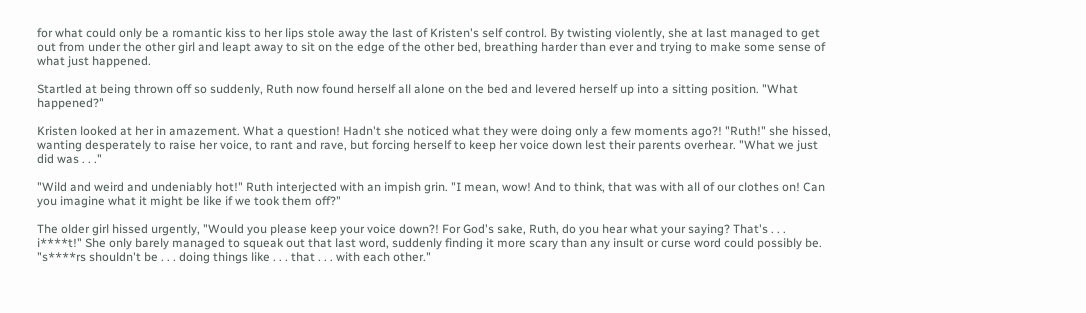for what could only be a romantic kiss to her lips stole away the last of Kristen's self control. By twisting violently, she at last managed to get out from under the other girl and leapt away to sit on the edge of the other bed, breathing harder than ever and trying to make some sense of what just happened.

Startled at being thrown off so suddenly, Ruth now found herself all alone on the bed and levered herself up into a sitting position. "What happened?"

Kristen looked at her in amazement. What a question! Hadn't she noticed what they were doing only a few moments ago?! "Ruth!" she hissed, wanting desperately to raise her voice, to rant and rave, but forcing herself to keep her voice down lest their parents overhear. "What we just did was . . ."

"Wild and weird and undeniably hot!" Ruth interjected with an impish grin. "I mean, wow! And to think, that was with all of our clothes on! Can you imagine what it might be like if we took them off?"

The older girl hissed urgently, "Would you please keep your voice down?! For God's sake, Ruth, do you hear what your saying? That's . . . i****t!" She only barely managed to squeak out that last word, suddenly finding it more scary than any insult or curse word could possibly be. "s****rs shouldn't be . . . doing things like . . . that . . . with each other."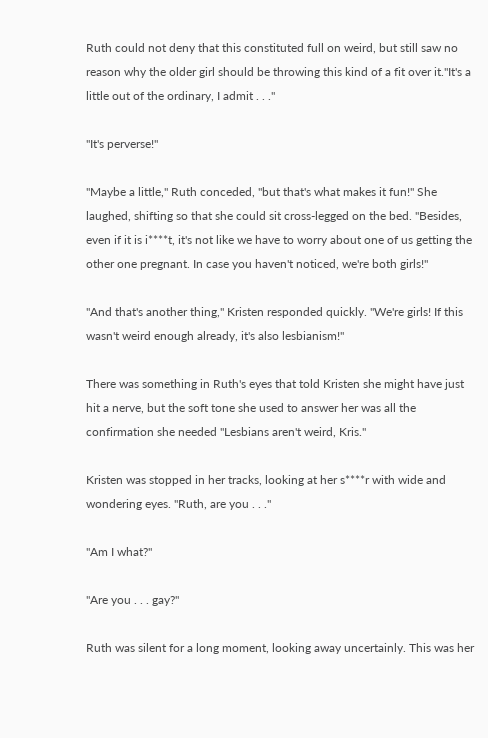Ruth could not deny that this constituted full on weird, but still saw no reason why the older girl should be throwing this kind of a fit over it."It's a little out of the ordinary, I admit . . ."

"It's perverse!"

"Maybe a little," Ruth conceded, "but that's what makes it fun!" She laughed, shifting so that she could sit cross-legged on the bed. "Besides, even if it is i****t, it's not like we have to worry about one of us getting the other one pregnant. In case you haven't noticed, we're both girls!"

"And that's another thing," Kristen responded quickly. "We're girls! If this wasn't weird enough already, it's also lesbianism!"

There was something in Ruth's eyes that told Kristen she might have just hit a nerve, but the soft tone she used to answer her was all the confirmation she needed "Lesbians aren't weird, Kris."

Kristen was stopped in her tracks, looking at her s****r with wide and wondering eyes. "Ruth, are you . . ."

"Am I what?"

"Are you . . . gay?"

Ruth was silent for a long moment, looking away uncertainly. This was her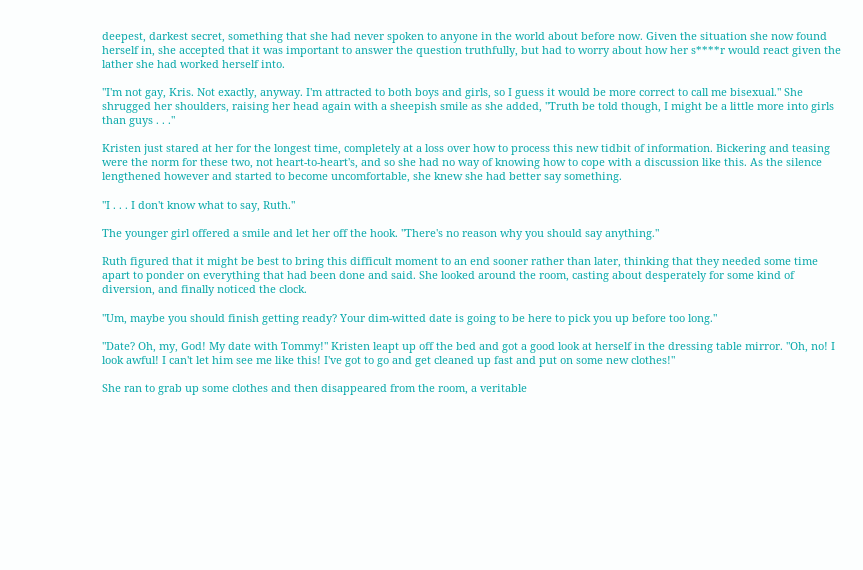deepest, darkest secret, something that she had never spoken to anyone in the world about before now. Given the situation she now found herself in, she accepted that it was important to answer the question truthfully, but had to worry about how her s****r would react given the lather she had worked herself into.

"I'm not gay, Kris. Not exactly, anyway. I'm attracted to both boys and girls, so I guess it would be more correct to call me bisexual." She shrugged her shoulders, raising her head again with a sheepish smile as she added, "Truth be told though, I might be a little more into girls than guys . . ."

Kristen just stared at her for the longest time, completely at a loss over how to process this new tidbit of information. Bickering and teasing were the norm for these two, not heart-to-heart's, and so she had no way of knowing how to cope with a discussion like this. As the silence lengthened however and started to become uncomfortable, she knew she had better say something.

"I . . . I don't know what to say, Ruth."

The younger girl offered a smile and let her off the hook. "There's no reason why you should say anything."

Ruth figured that it might be best to bring this difficult moment to an end sooner rather than later, thinking that they needed some time apart to ponder on everything that had been done and said. She looked around the room, casting about desperately for some kind of diversion, and finally noticed the clock.

"Um, maybe you should finish getting ready? Your dim-witted date is going to be here to pick you up before too long."

"Date? Oh, my, God! My date with Tommy!" Kristen leapt up off the bed and got a good look at herself in the dressing table mirror. "Oh, no! I look awful! I can't let him see me like this! I've got to go and get cleaned up fast and put on some new clothes!"

She ran to grab up some clothes and then disappeared from the room, a veritable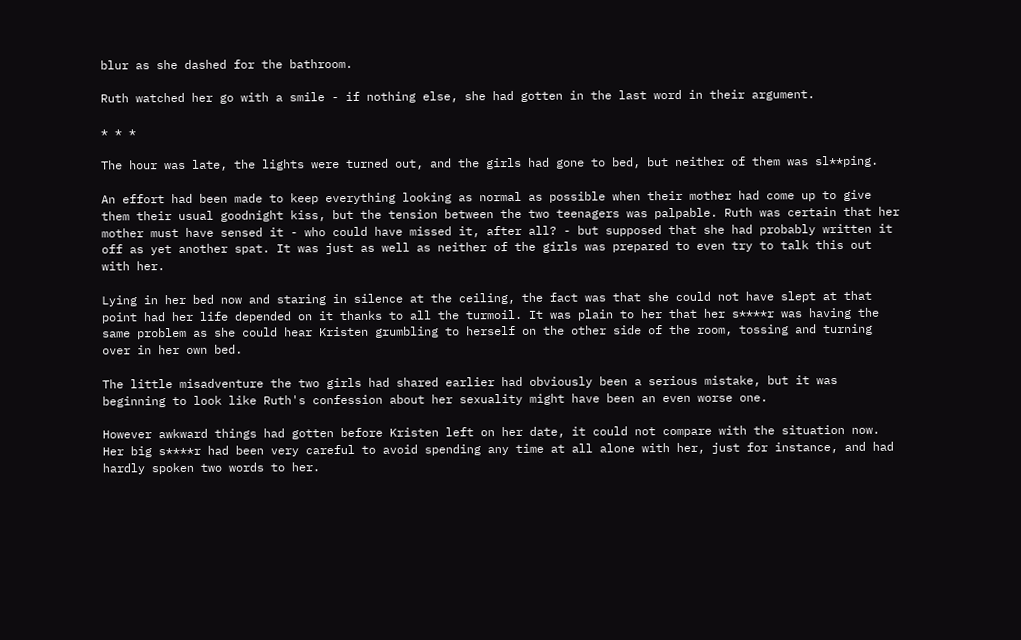blur as she dashed for the bathroom.

Ruth watched her go with a smile - if nothing else, she had gotten in the last word in their argument.

* * *

The hour was late, the lights were turned out, and the girls had gone to bed, but neither of them was sl**ping.

An effort had been made to keep everything looking as normal as possible when their mother had come up to give them their usual goodnight kiss, but the tension between the two teenagers was palpable. Ruth was certain that her mother must have sensed it - who could have missed it, after all? - but supposed that she had probably written it off as yet another spat. It was just as well as neither of the girls was prepared to even try to talk this out with her.

Lying in her bed now and staring in silence at the ceiling, the fact was that she could not have slept at that point had her life depended on it thanks to all the turmoil. It was plain to her that her s****r was having the same problem as she could hear Kristen grumbling to herself on the other side of the room, tossing and turning over in her own bed.

The little misadventure the two girls had shared earlier had obviously been a serious mistake, but it was beginning to look like Ruth's confession about her sexuality might have been an even worse one.

However awkward things had gotten before Kristen left on her date, it could not compare with the situation now. Her big s****r had been very careful to avoid spending any time at all alone with her, just for instance, and had hardly spoken two words to her.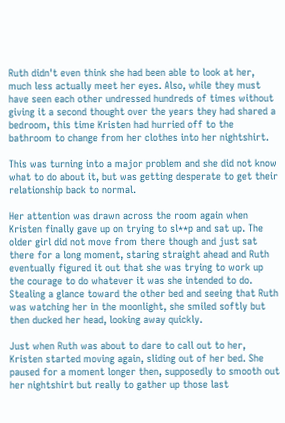Ruth didn't even think she had been able to look at her, much less actually meet her eyes. Also, while they must have seen each other undressed hundreds of times without giving it a second thought over the years they had shared a bedroom, this time Kristen had hurried off to the bathroom to change from her clothes into her nightshirt.

This was turning into a major problem and she did not know what to do about it, but was getting desperate to get their relationship back to normal.

Her attention was drawn across the room again when Kristen finally gave up on trying to sl**p and sat up. The older girl did not move from there though and just sat there for a long moment, staring straight ahead and Ruth eventually figured it out that she was trying to work up the courage to do whatever it was she intended to do. Stealing a glance toward the other bed and seeing that Ruth was watching her in the moonlight, she smiled softly but then ducked her head, looking away quickly.

Just when Ruth was about to dare to call out to her, Kristen started moving again, sliding out of her bed. She paused for a moment longer then, supposedly to smooth out her nightshirt but really to gather up those last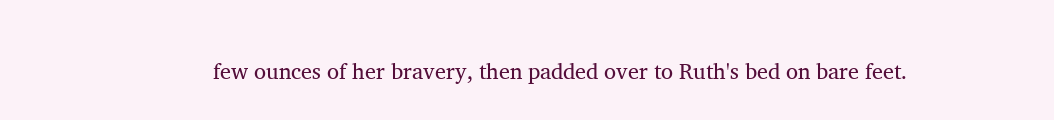few ounces of her bravery, then padded over to Ruth's bed on bare feet.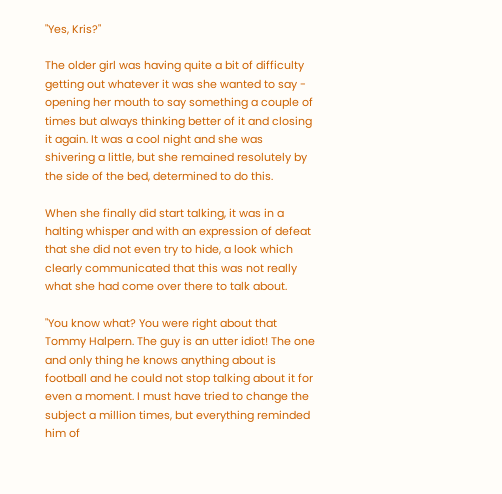"Yes, Kris?"

The older girl was having quite a bit of difficulty getting out whatever it was she wanted to say - opening her mouth to say something a couple of times but always thinking better of it and closing it again. It was a cool night and she was shivering a little, but she remained resolutely by the side of the bed, determined to do this.

When she finally did start talking, it was in a halting whisper and with an expression of defeat that she did not even try to hide, a look which clearly communicated that this was not really what she had come over there to talk about.

"You know what? You were right about that Tommy Halpern. The guy is an utter idiot! The one and only thing he knows anything about is football and he could not stop talking about it for even a moment. I must have tried to change the subject a million times, but everything reminded him of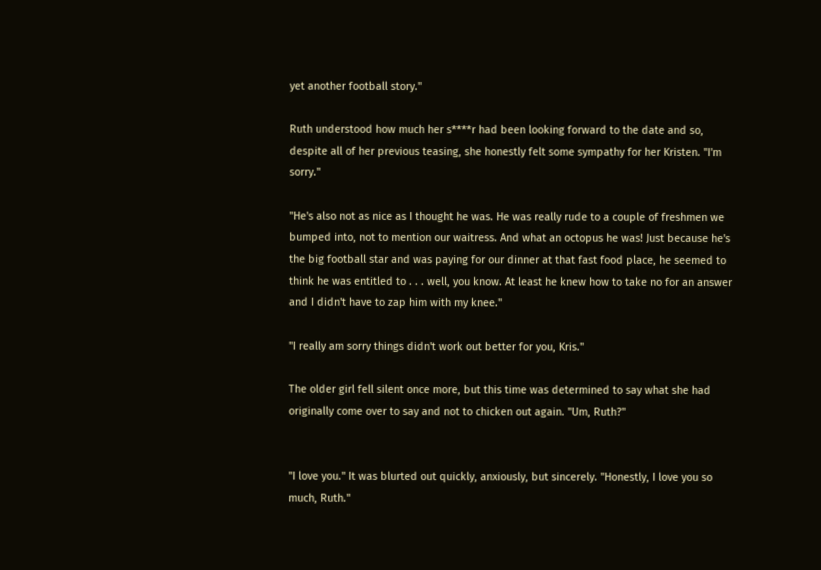yet another football story."

Ruth understood how much her s****r had been looking forward to the date and so, despite all of her previous teasing, she honestly felt some sympathy for her Kristen. "I'm sorry."

"He's also not as nice as I thought he was. He was really rude to a couple of freshmen we bumped into, not to mention our waitress. And what an octopus he was! Just because he's the big football star and was paying for our dinner at that fast food place, he seemed to think he was entitled to . . . well, you know. At least he knew how to take no for an answer and I didn't have to zap him with my knee."

"I really am sorry things didn't work out better for you, Kris."

The older girl fell silent once more, but this time was determined to say what she had originally come over to say and not to chicken out again. "Um, Ruth?"


"I love you." It was blurted out quickly, anxiously, but sincerely. "Honestly, I love you so much, Ruth."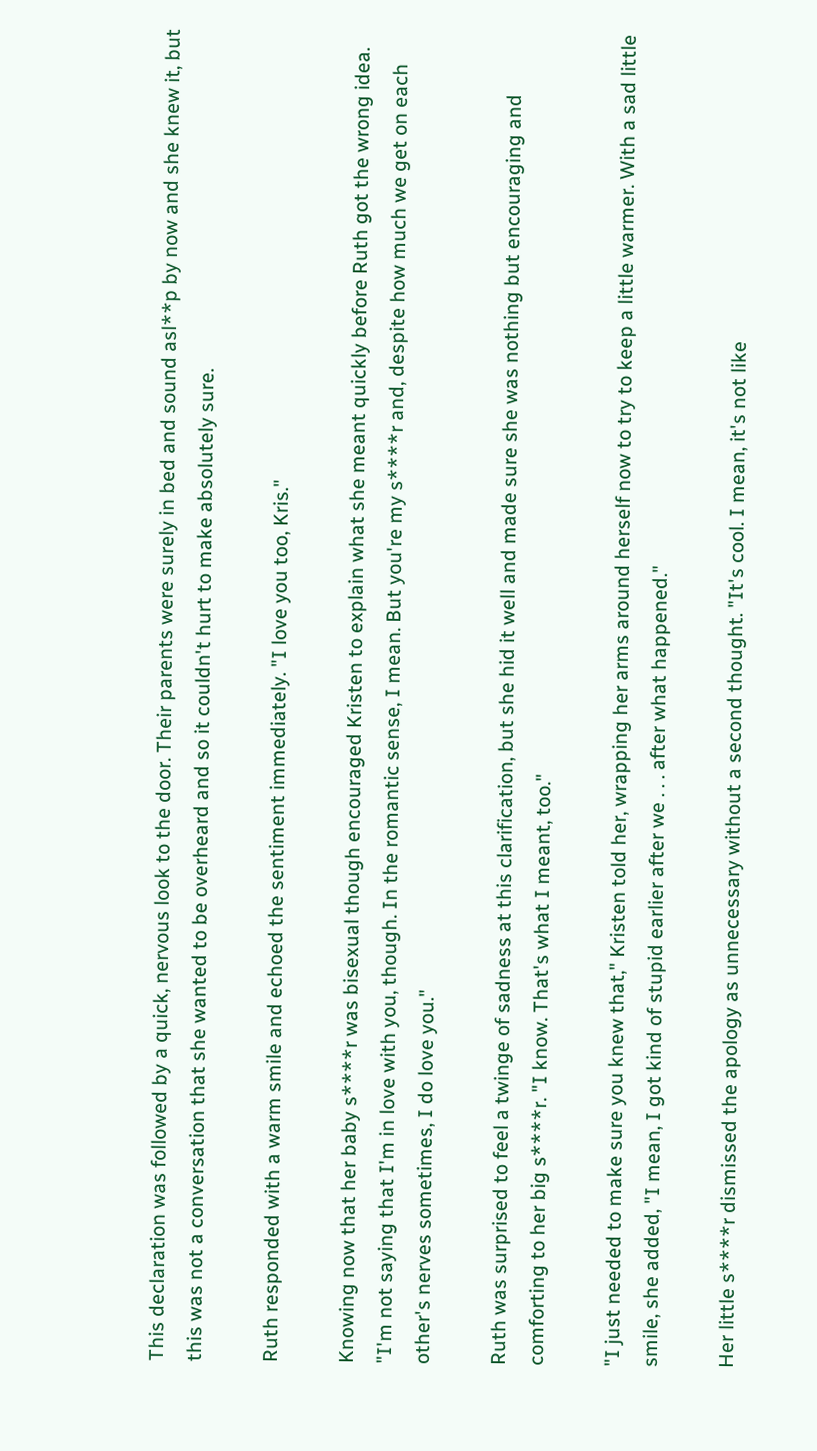This declaration was followed by a quick, nervous look to the door. Their parents were surely in bed and sound asl**p by now and she knew it, but this was not a conversation that she wanted to be overheard and so it couldn't hurt to make absolutely sure.

Ruth responded with a warm smile and echoed the sentiment immediately. "I love you too, Kris."

Knowing now that her baby s****r was bisexual though encouraged Kristen to explain what she meant quickly before Ruth got the wrong idea. "I'm not saying that I'm in love with you, though. In the romantic sense, I mean. But you're my s****r and, despite how much we get on each other's nerves sometimes, I do love you."

Ruth was surprised to feel a twinge of sadness at this clarification, but she hid it well and made sure she was nothing but encouraging and comforting to her big s****r. "I know. That's what I meant, too."

"I just needed to make sure you knew that," Kristen told her, wrapping her arms around herself now to try to keep a little warmer. With a sad little smile, she added, "I mean, I got kind of stupid earlier after we . . . after what happened."

Her little s****r dismissed the apology as unnecessary without a second thought. "It's cool. I mean, it's not like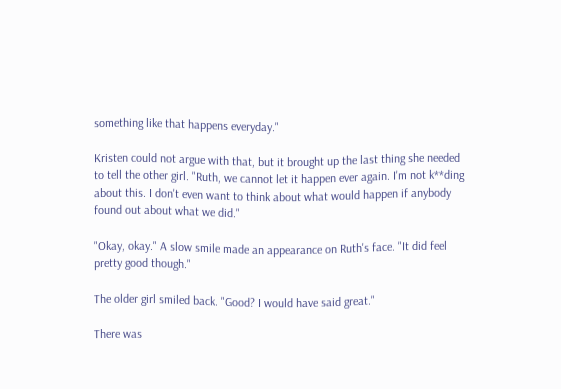something like that happens everyday."

Kristen could not argue with that, but it brought up the last thing she needed to tell the other girl. "Ruth, we cannot let it happen ever again. I'm not k**ding about this. I don't even want to think about what would happen if anybody found out about what we did."

"Okay, okay." A slow smile made an appearance on Ruth's face. "It did feel pretty good though."

The older girl smiled back. "Good? I would have said great."

There was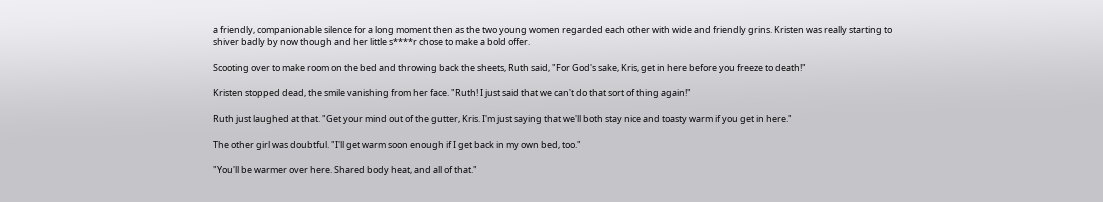a friendly, companionable silence for a long moment then as the two young women regarded each other with wide and friendly grins. Kristen was really starting to shiver badly by now though and her little s****r chose to make a bold offer.

Scooting over to make room on the bed and throwing back the sheets, Ruth said, "For God's sake, Kris, get in here before you freeze to death!"

Kristen stopped dead, the smile vanishing from her face. "Ruth! I just said that we can't do that sort of thing again!"

Ruth just laughed at that. "Get your mind out of the gutter, Kris. I'm just saying that we'll both stay nice and toasty warm if you get in here."

The other girl was doubtful. "I'll get warm soon enough if I get back in my own bed, too."

"You'll be warmer over here. Shared body heat, and all of that."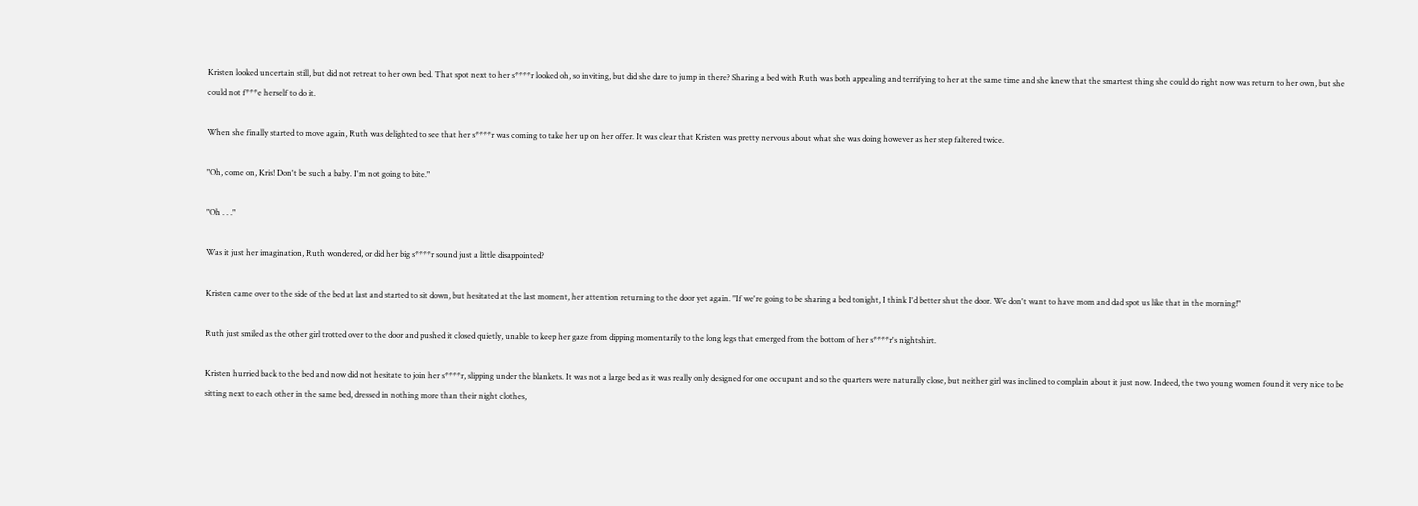Kristen looked uncertain still, but did not retreat to her own bed. That spot next to her s****r looked oh, so inviting, but did she dare to jump in there? Sharing a bed with Ruth was both appealing and terrifying to her at the same time and she knew that the smartest thing she could do right now was return to her own, but she could not f***e herself to do it.

When she finally started to move again, Ruth was delighted to see that her s****r was coming to take her up on her offer. It was clear that Kristen was pretty nervous about what she was doing however as her step faltered twice.

"Oh, come on, Kris! Don't be such a baby. I'm not going to bite."

"Oh . . ."

Was it just her imagination, Ruth wondered, or did her big s****r sound just a little disappointed?

Kristen came over to the side of the bed at last and started to sit down, but hesitated at the last moment, her attention returning to the door yet again. "If we're going to be sharing a bed tonight, I think I'd better shut the door. We don't want to have mom and dad spot us like that in the morning!"

Ruth just smiled as the other girl trotted over to the door and pushed it closed quietly, unable to keep her gaze from dipping momentarily to the long legs that emerged from the bottom of her s****r's nightshirt.

Kristen hurried back to the bed and now did not hesitate to join her s****r, slipping under the blankets. It was not a large bed as it was really only designed for one occupant and so the quarters were naturally close, but neither girl was inclined to complain about it just now. Indeed, the two young women found it very nice to be sitting next to each other in the same bed, dressed in nothing more than their night clothes,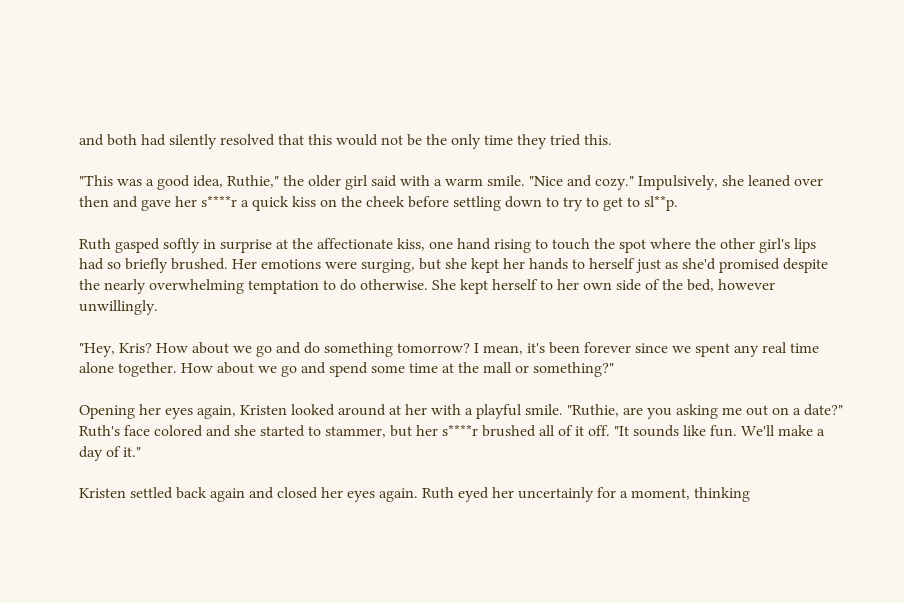and both had silently resolved that this would not be the only time they tried this.

"This was a good idea, Ruthie," the older girl said with a warm smile. "Nice and cozy." Impulsively, she leaned over then and gave her s****r a quick kiss on the cheek before settling down to try to get to sl**p.

Ruth gasped softly in surprise at the affectionate kiss, one hand rising to touch the spot where the other girl's lips had so briefly brushed. Her emotions were surging, but she kept her hands to herself just as she'd promised despite the nearly overwhelming temptation to do otherwise. She kept herself to her own side of the bed, however unwillingly.

"Hey, Kris? How about we go and do something tomorrow? I mean, it's been forever since we spent any real time alone together. How about we go and spend some time at the mall or something?"

Opening her eyes again, Kristen looked around at her with a playful smile. "Ruthie, are you asking me out on a date?" Ruth's face colored and she started to stammer, but her s****r brushed all of it off. "It sounds like fun. We'll make a day of it."

Kristen settled back again and closed her eyes again. Ruth eyed her uncertainly for a moment, thinking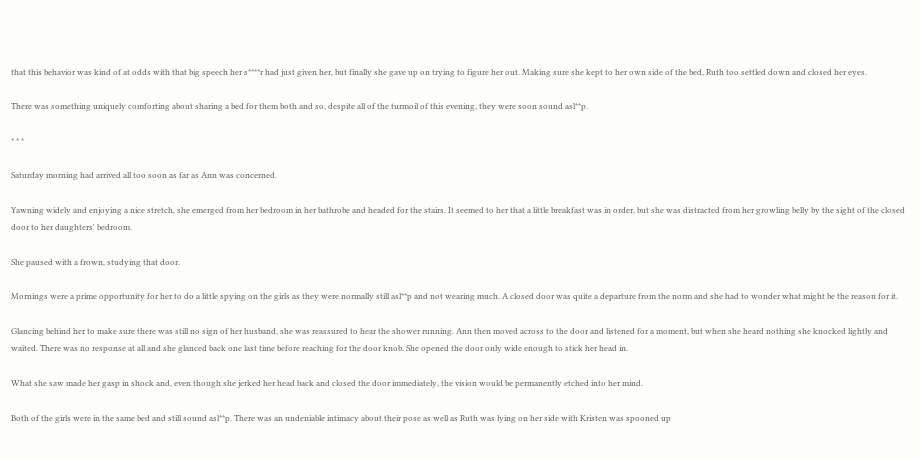that this behavior was kind of at odds with that big speech her s****r had just given her, but finally she gave up on trying to figure her out. Making sure she kept to her own side of the bed, Ruth too settled down and closed her eyes.

There was something uniquely comforting about sharing a bed for them both and so, despite all of the turmoil of this evening, they were soon sound asl**p.

* * *

Saturday morning had arrived all too soon as far as Ann was concerned.

Yawning widely and enjoying a nice stretch, she emerged from her bedroom in her bathrobe and headed for the stairs. It seemed to her that a little breakfast was in order, but she was distracted from her growling belly by the sight of the closed door to her daughters' bedroom.

She paused with a frown, studying that door.

Mornings were a prime opportunity for her to do a little spying on the girls as they were normally still asl**p and not wearing much. A closed door was quite a departure from the norm and she had to wonder what might be the reason for it.

Glancing behind her to make sure there was still no sign of her husband, she was reassured to hear the shower running. Ann then moved across to the door and listened for a moment, but when she heard nothing she knocked lightly and waited. There was no response at all and she glanced back one last time before reaching for the door knob. She opened the door only wide enough to stick her head in.

What she saw made her gasp in shock and, even though she jerked her head back and closed the door immediately, the vision would be permanently etched into her mind.

Both of the girls were in the same bed and still sound asl**p. There was an undeniable intimacy about their pose as well as Ruth was lying on her side with Kristen was spooned up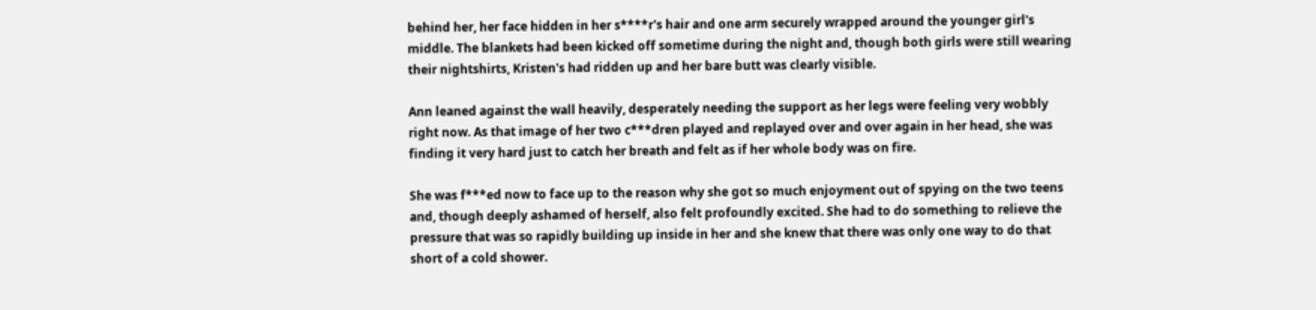behind her, her face hidden in her s****r's hair and one arm securely wrapped around the younger girl's middle. The blankets had been kicked off sometime during the night and, though both girls were still wearing their nightshirts, Kristen's had ridden up and her bare butt was clearly visible.

Ann leaned against the wall heavily, desperately needing the support as her legs were feeling very wobbly right now. As that image of her two c***dren played and replayed over and over again in her head, she was finding it very hard just to catch her breath and felt as if her whole body was on fire.

She was f***ed now to face up to the reason why she got so much enjoyment out of spying on the two teens and, though deeply ashamed of herself, also felt profoundly excited. She had to do something to relieve the pressure that was so rapidly building up inside in her and she knew that there was only one way to do that short of a cold shower.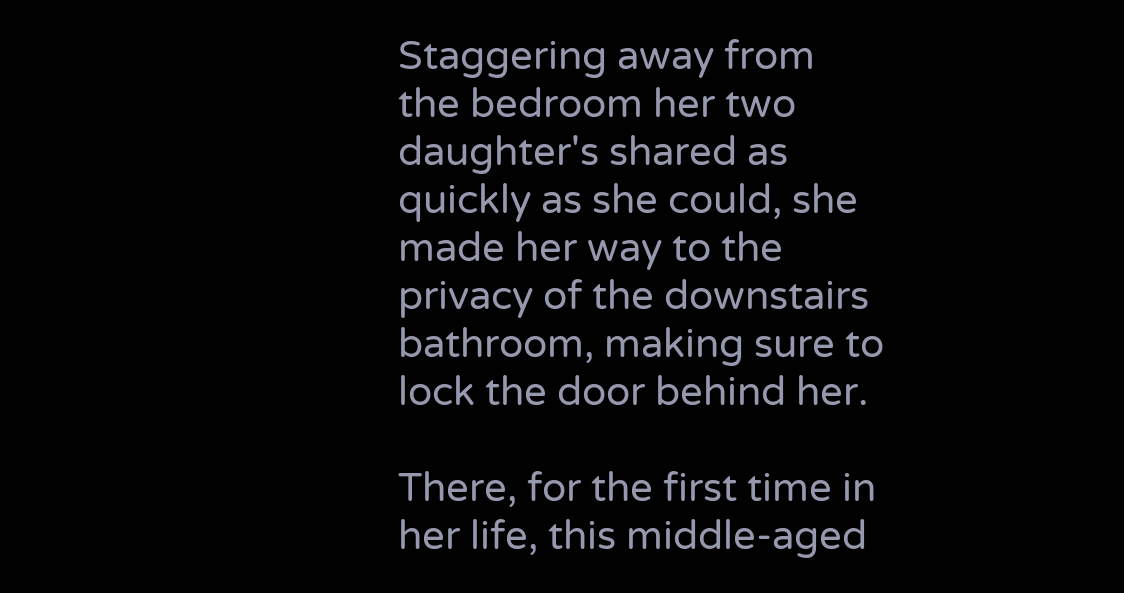Staggering away from the bedroom her two daughter's shared as quickly as she could, she made her way to the privacy of the downstairs bathroom, making sure to lock the door behind her.

There, for the first time in her life, this middle-aged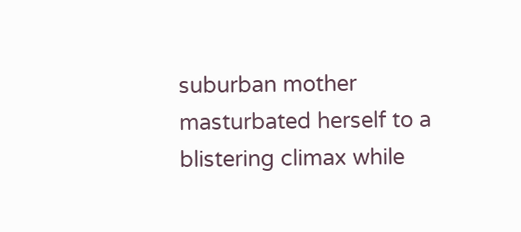suburban mother masturbated herself to a blistering climax while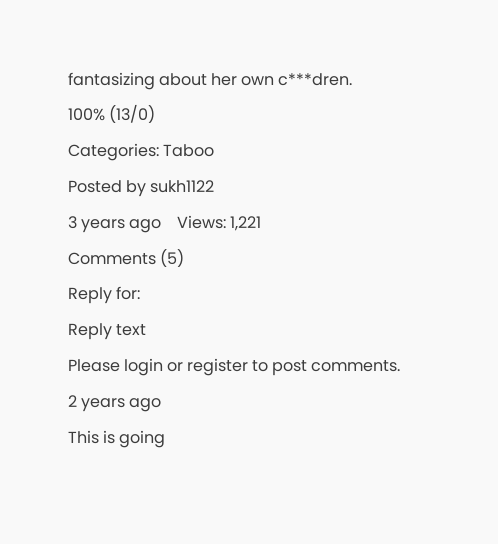fantasizing about her own c***dren.
100% (13/0)
Categories: Taboo
Posted by sukh1122
3 years ago    Views: 1,221
Comments (5)
Reply for:
Reply text
Please login or register to post comments.
2 years ago
This is going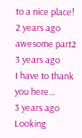to a nice place!
2 years ago
awesome part2
3 years ago
I have to thank you here...
3 years ago
Looking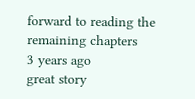forward to reading the remaining chapters
3 years ago
great story